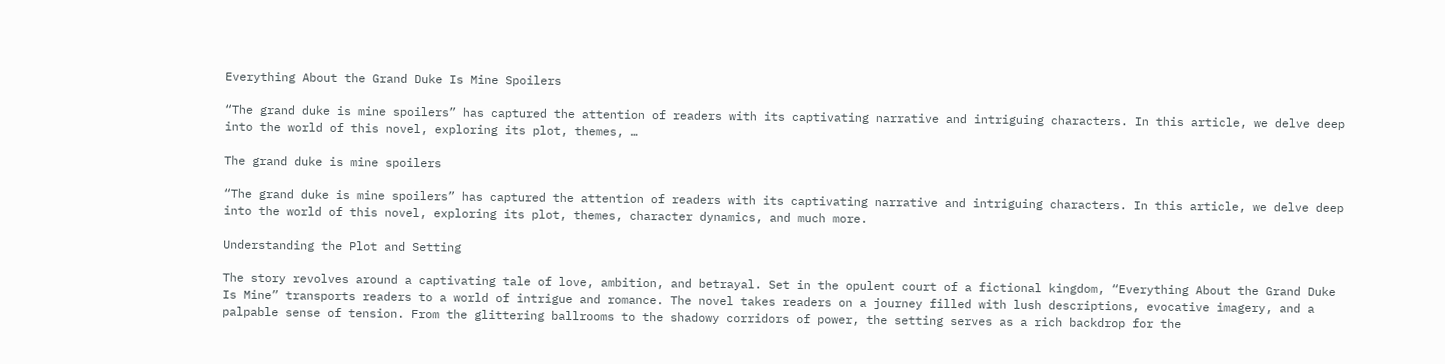Everything About the Grand Duke Is Mine Spoilers

“The grand duke is mine spoilers” has captured the attention of readers with its captivating narrative and intriguing characters. In this article, we delve deep into the world of this novel, exploring its plot, themes, …

The grand duke is mine spoilers

“The grand duke is mine spoilers” has captured the attention of readers with its captivating narrative and intriguing characters. In this article, we delve deep into the world of this novel, exploring its plot, themes, character dynamics, and much more.

Understanding the Plot and Setting

The story revolves around a captivating tale of love, ambition, and betrayal. Set in the opulent court of a fictional kingdom, “Everything About the Grand Duke Is Mine” transports readers to a world of intrigue and romance. The novel takes readers on a journey filled with lush descriptions, evocative imagery, and a palpable sense of tension. From the glittering ballrooms to the shadowy corridors of power, the setting serves as a rich backdrop for the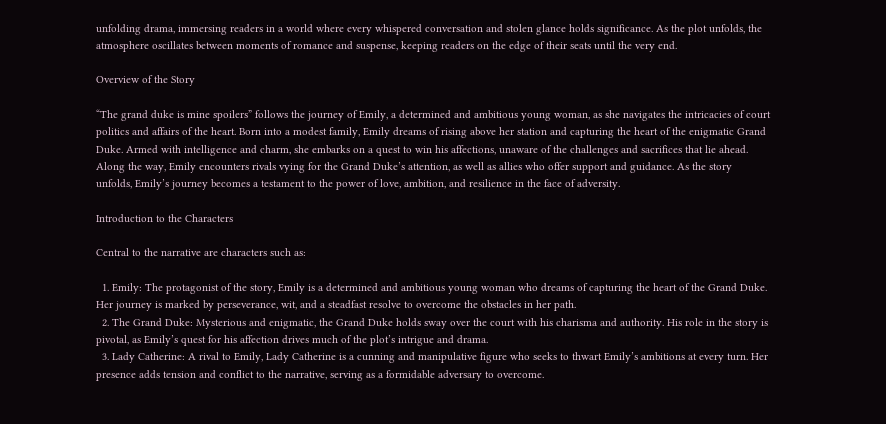unfolding drama, immersing readers in a world where every whispered conversation and stolen glance holds significance. As the plot unfolds, the atmosphere oscillates between moments of romance and suspense, keeping readers on the edge of their seats until the very end.

Overview of the Story

“The grand duke is mine spoilers” follows the journey of Emily, a determined and ambitious young woman, as she navigates the intricacies of court politics and affairs of the heart. Born into a modest family, Emily dreams of rising above her station and capturing the heart of the enigmatic Grand Duke. Armed with intelligence and charm, she embarks on a quest to win his affections, unaware of the challenges and sacrifices that lie ahead. Along the way, Emily encounters rivals vying for the Grand Duke’s attention, as well as allies who offer support and guidance. As the story unfolds, Emily’s journey becomes a testament to the power of love, ambition, and resilience in the face of adversity.

Introduction to the Characters

Central to the narrative are characters such as:

  1. Emily: The protagonist of the story, Emily is a determined and ambitious young woman who dreams of capturing the heart of the Grand Duke. Her journey is marked by perseverance, wit, and a steadfast resolve to overcome the obstacles in her path.
  2. The Grand Duke: Mysterious and enigmatic, the Grand Duke holds sway over the court with his charisma and authority. His role in the story is pivotal, as Emily’s quest for his affection drives much of the plot’s intrigue and drama.
  3. Lady Catherine: A rival to Emily, Lady Catherine is a cunning and manipulative figure who seeks to thwart Emily’s ambitions at every turn. Her presence adds tension and conflict to the narrative, serving as a formidable adversary to overcome.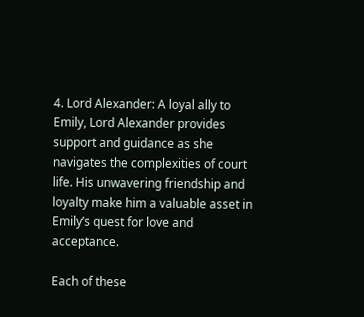4. Lord Alexander: A loyal ally to Emily, Lord Alexander provides support and guidance as she navigates the complexities of court life. His unwavering friendship and loyalty make him a valuable asset in Emily’s quest for love and acceptance.

Each of these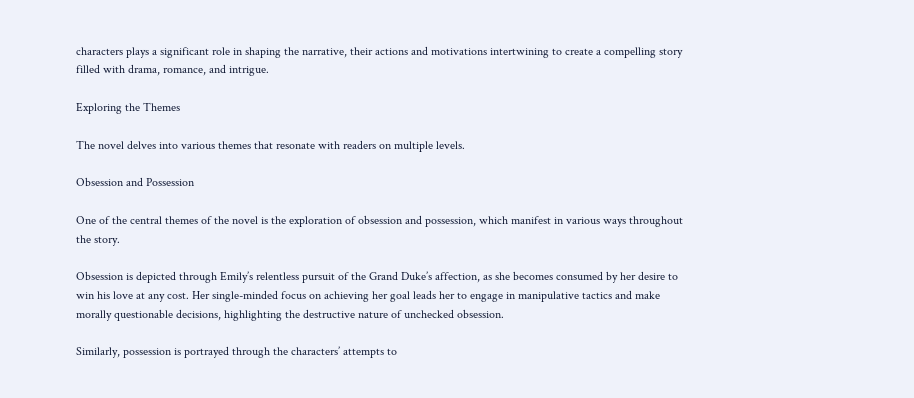characters plays a significant role in shaping the narrative, their actions and motivations intertwining to create a compelling story filled with drama, romance, and intrigue.

Exploring the Themes

The novel delves into various themes that resonate with readers on multiple levels.

Obsession and Possession

One of the central themes of the novel is the exploration of obsession and possession, which manifest in various ways throughout the story.

Obsession is depicted through Emily’s relentless pursuit of the Grand Duke’s affection, as she becomes consumed by her desire to win his love at any cost. Her single-minded focus on achieving her goal leads her to engage in manipulative tactics and make morally questionable decisions, highlighting the destructive nature of unchecked obsession.

Similarly, possession is portrayed through the characters’ attempts to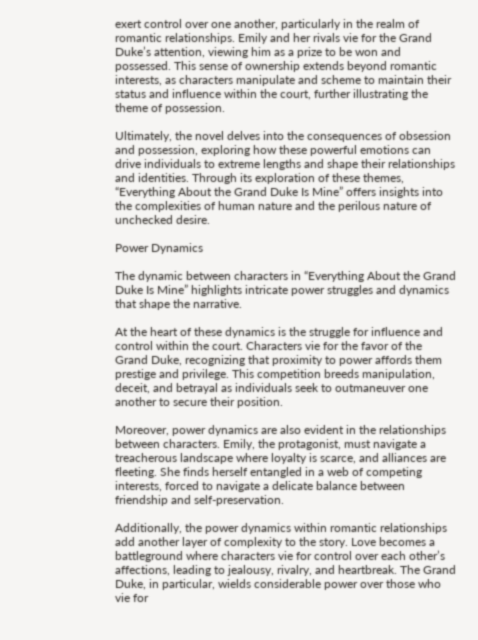exert control over one another, particularly in the realm of romantic relationships. Emily and her rivals vie for the Grand Duke’s attention, viewing him as a prize to be won and possessed. This sense of ownership extends beyond romantic interests, as characters manipulate and scheme to maintain their status and influence within the court, further illustrating the theme of possession.

Ultimately, the novel delves into the consequences of obsession and possession, exploring how these powerful emotions can drive individuals to extreme lengths and shape their relationships and identities. Through its exploration of these themes, “Everything About the Grand Duke Is Mine” offers insights into the complexities of human nature and the perilous nature of unchecked desire.

Power Dynamics

The dynamic between characters in “Everything About the Grand Duke Is Mine” highlights intricate power struggles and dynamics that shape the narrative.

At the heart of these dynamics is the struggle for influence and control within the court. Characters vie for the favor of the Grand Duke, recognizing that proximity to power affords them prestige and privilege. This competition breeds manipulation, deceit, and betrayal as individuals seek to outmaneuver one another to secure their position.

Moreover, power dynamics are also evident in the relationships between characters. Emily, the protagonist, must navigate a treacherous landscape where loyalty is scarce, and alliances are fleeting. She finds herself entangled in a web of competing interests, forced to navigate a delicate balance between friendship and self-preservation.

Additionally, the power dynamics within romantic relationships add another layer of complexity to the story. Love becomes a battleground where characters vie for control over each other’s affections, leading to jealousy, rivalry, and heartbreak. The Grand Duke, in particular, wields considerable power over those who vie for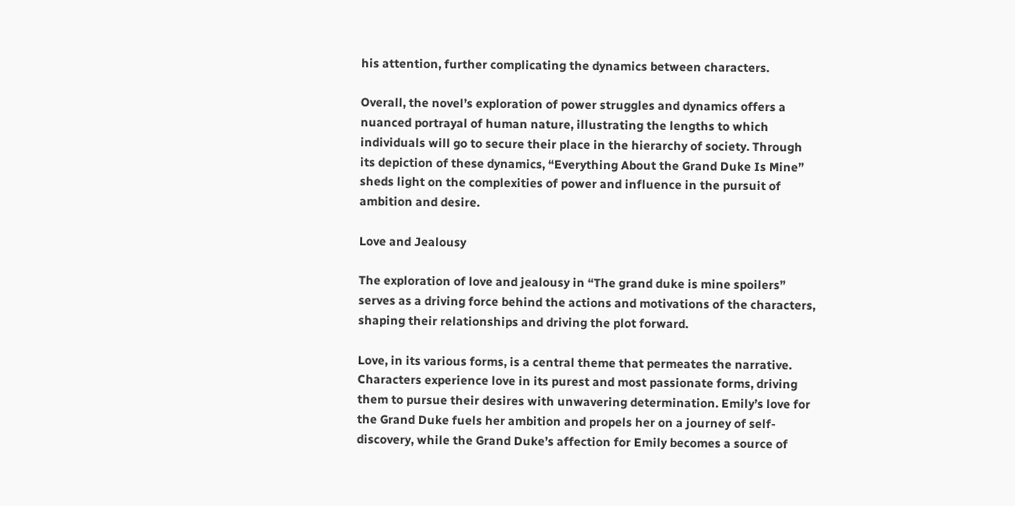his attention, further complicating the dynamics between characters.

Overall, the novel’s exploration of power struggles and dynamics offers a nuanced portrayal of human nature, illustrating the lengths to which individuals will go to secure their place in the hierarchy of society. Through its depiction of these dynamics, “Everything About the Grand Duke Is Mine” sheds light on the complexities of power and influence in the pursuit of ambition and desire.

Love and Jealousy

The exploration of love and jealousy in “The grand duke is mine spoilers” serves as a driving force behind the actions and motivations of the characters, shaping their relationships and driving the plot forward.

Love, in its various forms, is a central theme that permeates the narrative. Characters experience love in its purest and most passionate forms, driving them to pursue their desires with unwavering determination. Emily’s love for the Grand Duke fuels her ambition and propels her on a journey of self-discovery, while the Grand Duke’s affection for Emily becomes a source of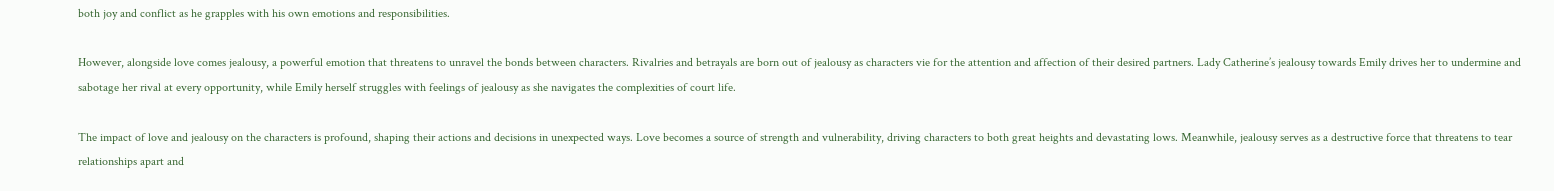both joy and conflict as he grapples with his own emotions and responsibilities.

However, alongside love comes jealousy, a powerful emotion that threatens to unravel the bonds between characters. Rivalries and betrayals are born out of jealousy as characters vie for the attention and affection of their desired partners. Lady Catherine’s jealousy towards Emily drives her to undermine and sabotage her rival at every opportunity, while Emily herself struggles with feelings of jealousy as she navigates the complexities of court life.

The impact of love and jealousy on the characters is profound, shaping their actions and decisions in unexpected ways. Love becomes a source of strength and vulnerability, driving characters to both great heights and devastating lows. Meanwhile, jealousy serves as a destructive force that threatens to tear relationships apart and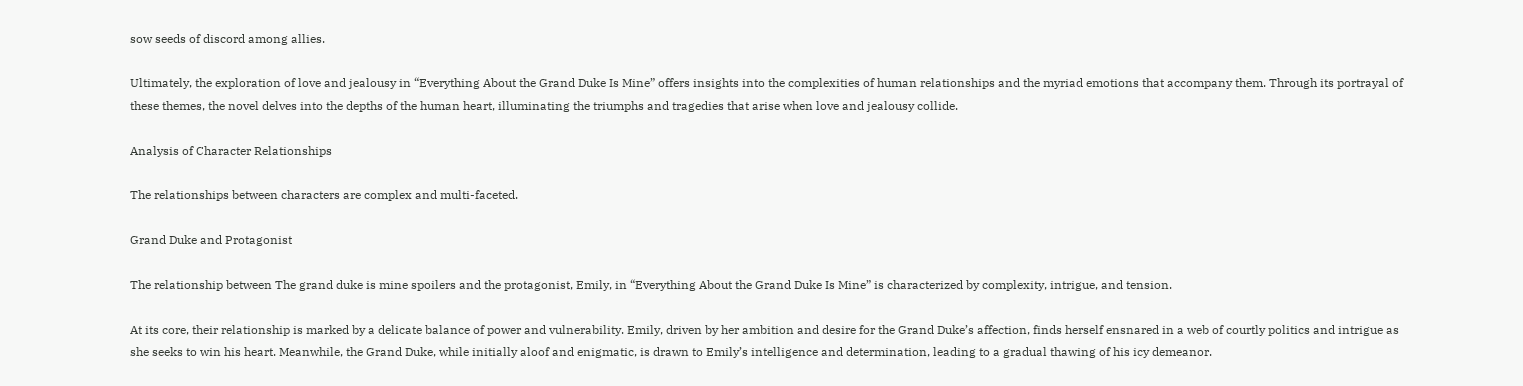sow seeds of discord among allies.

Ultimately, the exploration of love and jealousy in “Everything About the Grand Duke Is Mine” offers insights into the complexities of human relationships and the myriad emotions that accompany them. Through its portrayal of these themes, the novel delves into the depths of the human heart, illuminating the triumphs and tragedies that arise when love and jealousy collide.

Analysis of Character Relationships

The relationships between characters are complex and multi-faceted.

Grand Duke and Protagonist

The relationship between The grand duke is mine spoilers and the protagonist, Emily, in “Everything About the Grand Duke Is Mine” is characterized by complexity, intrigue, and tension.

At its core, their relationship is marked by a delicate balance of power and vulnerability. Emily, driven by her ambition and desire for the Grand Duke’s affection, finds herself ensnared in a web of courtly politics and intrigue as she seeks to win his heart. Meanwhile, the Grand Duke, while initially aloof and enigmatic, is drawn to Emily’s intelligence and determination, leading to a gradual thawing of his icy demeanor.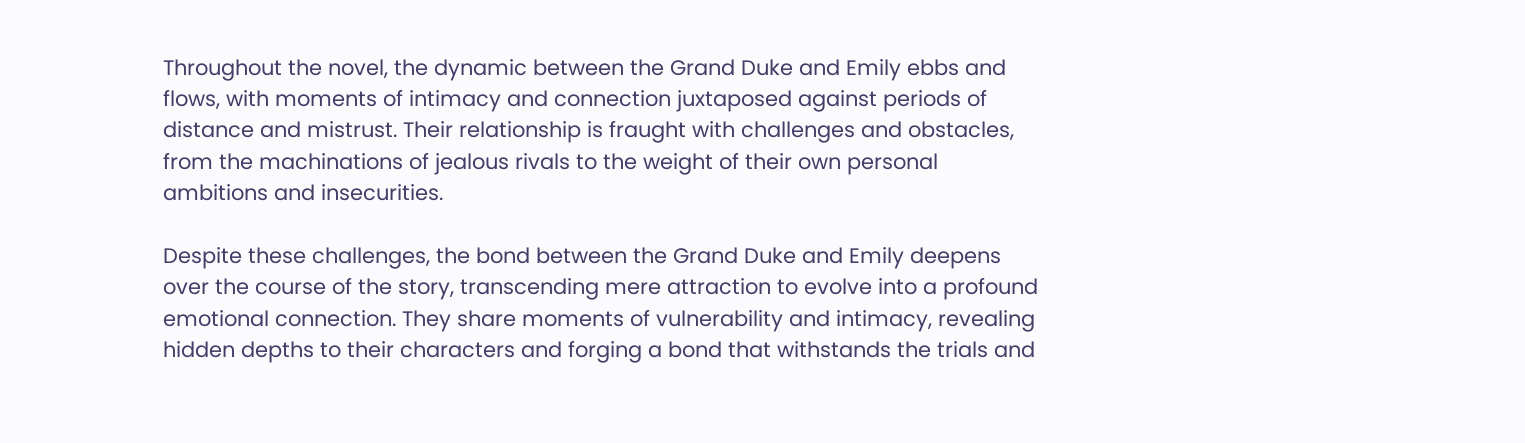Throughout the novel, the dynamic between the Grand Duke and Emily ebbs and flows, with moments of intimacy and connection juxtaposed against periods of distance and mistrust. Their relationship is fraught with challenges and obstacles, from the machinations of jealous rivals to the weight of their own personal ambitions and insecurities.

Despite these challenges, the bond between the Grand Duke and Emily deepens over the course of the story, transcending mere attraction to evolve into a profound emotional connection. They share moments of vulnerability and intimacy, revealing hidden depths to their characters and forging a bond that withstands the trials and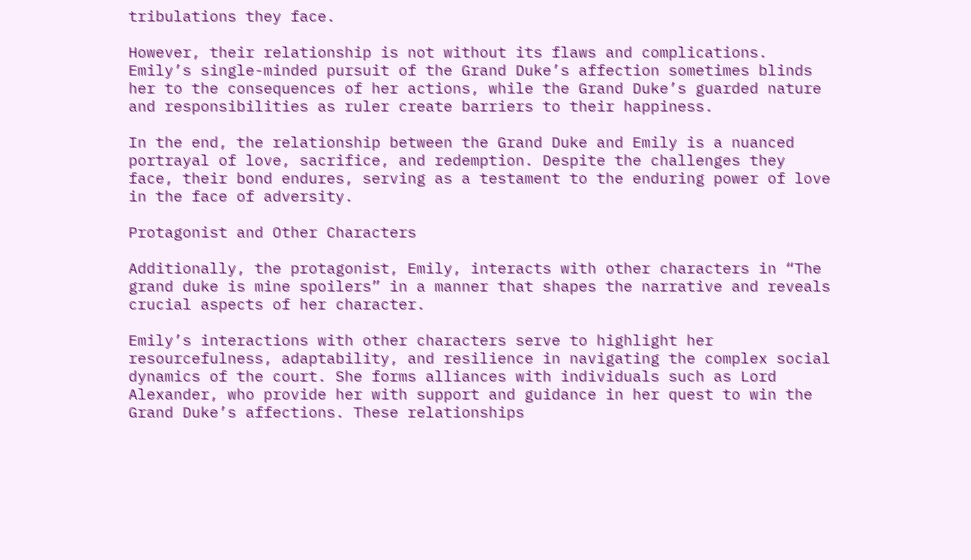tribulations they face.

However, their relationship is not without its flaws and complications. Emily’s single-minded pursuit of the Grand Duke’s affection sometimes blinds her to the consequences of her actions, while the Grand Duke’s guarded nature and responsibilities as ruler create barriers to their happiness.

In the end, the relationship between the Grand Duke and Emily is a nuanced portrayal of love, sacrifice, and redemption. Despite the challenges they face, their bond endures, serving as a testament to the enduring power of love in the face of adversity.

Protagonist and Other Characters

Additionally, the protagonist, Emily, interacts with other characters in “The grand duke is mine spoilers” in a manner that shapes the narrative and reveals crucial aspects of her character.

Emily’s interactions with other characters serve to highlight her resourcefulness, adaptability, and resilience in navigating the complex social dynamics of the court. She forms alliances with individuals such as Lord Alexander, who provide her with support and guidance in her quest to win the Grand Duke’s affections. These relationships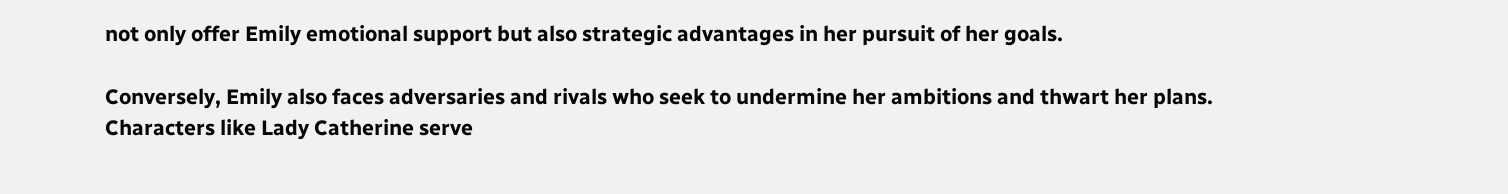not only offer Emily emotional support but also strategic advantages in her pursuit of her goals.

Conversely, Emily also faces adversaries and rivals who seek to undermine her ambitions and thwart her plans. Characters like Lady Catherine serve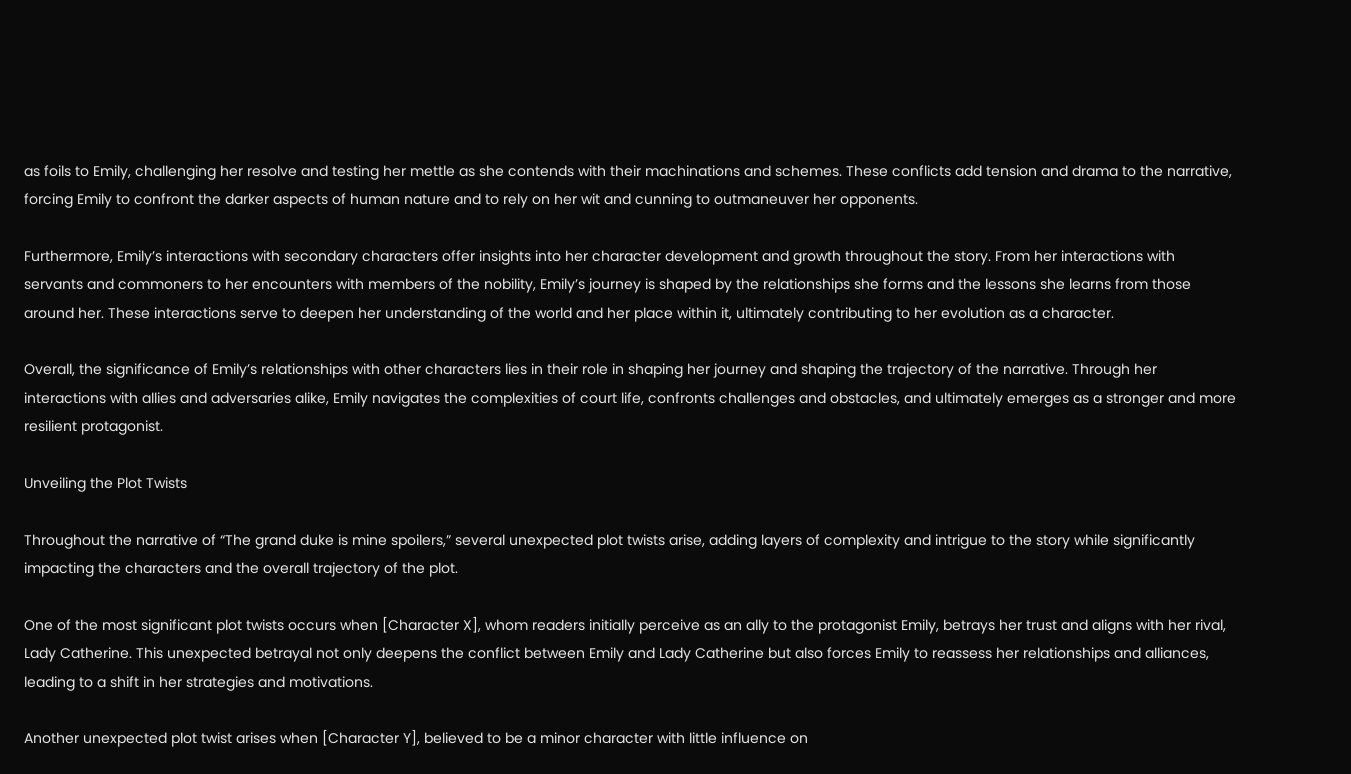as foils to Emily, challenging her resolve and testing her mettle as she contends with their machinations and schemes. These conflicts add tension and drama to the narrative, forcing Emily to confront the darker aspects of human nature and to rely on her wit and cunning to outmaneuver her opponents.

Furthermore, Emily’s interactions with secondary characters offer insights into her character development and growth throughout the story. From her interactions with servants and commoners to her encounters with members of the nobility, Emily’s journey is shaped by the relationships she forms and the lessons she learns from those around her. These interactions serve to deepen her understanding of the world and her place within it, ultimately contributing to her evolution as a character.

Overall, the significance of Emily’s relationships with other characters lies in their role in shaping her journey and shaping the trajectory of the narrative. Through her interactions with allies and adversaries alike, Emily navigates the complexities of court life, confronts challenges and obstacles, and ultimately emerges as a stronger and more resilient protagonist.

Unveiling the Plot Twists

Throughout the narrative of “The grand duke is mine spoilers,” several unexpected plot twists arise, adding layers of complexity and intrigue to the story while significantly impacting the characters and the overall trajectory of the plot.

One of the most significant plot twists occurs when [Character X], whom readers initially perceive as an ally to the protagonist Emily, betrays her trust and aligns with her rival, Lady Catherine. This unexpected betrayal not only deepens the conflict between Emily and Lady Catherine but also forces Emily to reassess her relationships and alliances, leading to a shift in her strategies and motivations.

Another unexpected plot twist arises when [Character Y], believed to be a minor character with little influence on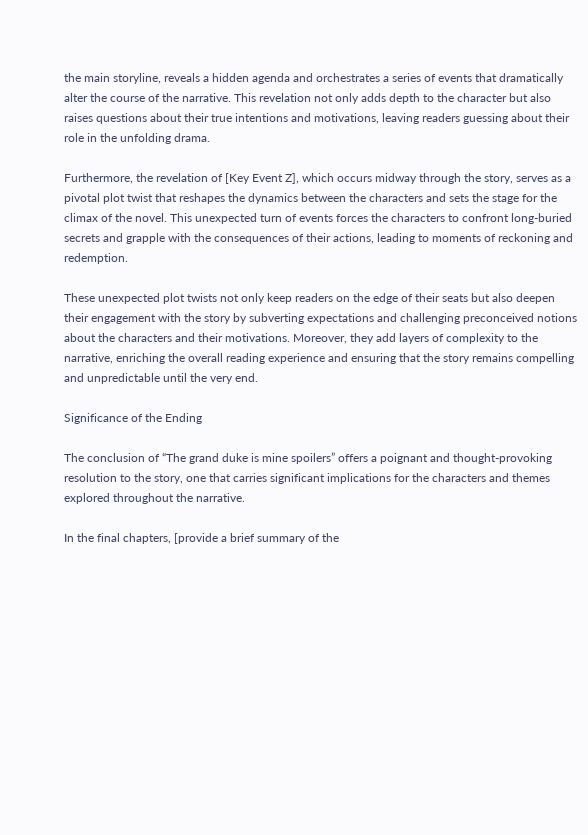the main storyline, reveals a hidden agenda and orchestrates a series of events that dramatically alter the course of the narrative. This revelation not only adds depth to the character but also raises questions about their true intentions and motivations, leaving readers guessing about their role in the unfolding drama.

Furthermore, the revelation of [Key Event Z], which occurs midway through the story, serves as a pivotal plot twist that reshapes the dynamics between the characters and sets the stage for the climax of the novel. This unexpected turn of events forces the characters to confront long-buried secrets and grapple with the consequences of their actions, leading to moments of reckoning and redemption.

These unexpected plot twists not only keep readers on the edge of their seats but also deepen their engagement with the story by subverting expectations and challenging preconceived notions about the characters and their motivations. Moreover, they add layers of complexity to the narrative, enriching the overall reading experience and ensuring that the story remains compelling and unpredictable until the very end.

Significance of the Ending

The conclusion of “The grand duke is mine spoilers” offers a poignant and thought-provoking resolution to the story, one that carries significant implications for the characters and themes explored throughout the narrative.

In the final chapters, [provide a brief summary of the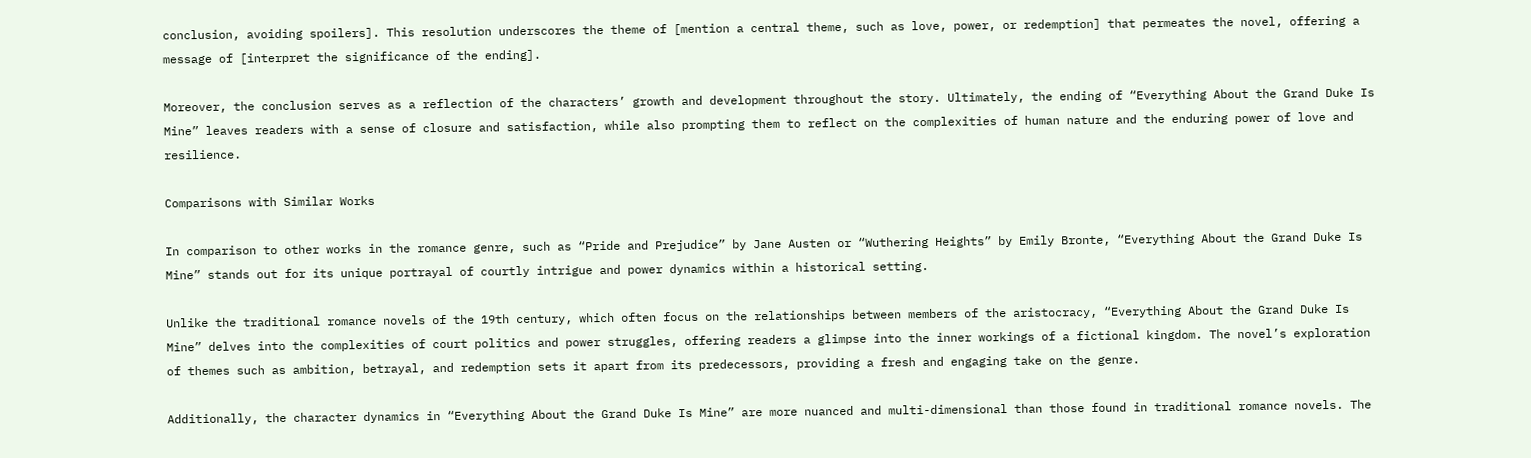conclusion, avoiding spoilers]. This resolution underscores the theme of [mention a central theme, such as love, power, or redemption] that permeates the novel, offering a message of [interpret the significance of the ending].

Moreover, the conclusion serves as a reflection of the characters’ growth and development throughout the story. Ultimately, the ending of “Everything About the Grand Duke Is Mine” leaves readers with a sense of closure and satisfaction, while also prompting them to reflect on the complexities of human nature and the enduring power of love and resilience.

Comparisons with Similar Works

In comparison to other works in the romance genre, such as “Pride and Prejudice” by Jane Austen or “Wuthering Heights” by Emily Bronte, “Everything About the Grand Duke Is Mine” stands out for its unique portrayal of courtly intrigue and power dynamics within a historical setting.

Unlike the traditional romance novels of the 19th century, which often focus on the relationships between members of the aristocracy, “Everything About the Grand Duke Is Mine” delves into the complexities of court politics and power struggles, offering readers a glimpse into the inner workings of a fictional kingdom. The novel’s exploration of themes such as ambition, betrayal, and redemption sets it apart from its predecessors, providing a fresh and engaging take on the genre.

Additionally, the character dynamics in “Everything About the Grand Duke Is Mine” are more nuanced and multi-dimensional than those found in traditional romance novels. The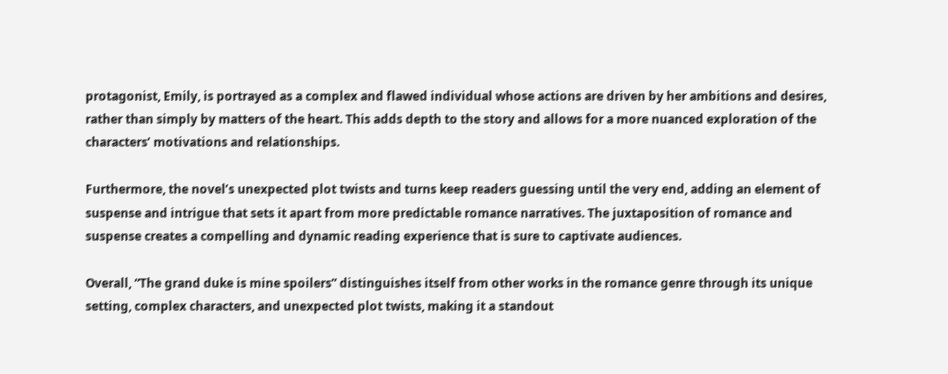protagonist, Emily, is portrayed as a complex and flawed individual whose actions are driven by her ambitions and desires, rather than simply by matters of the heart. This adds depth to the story and allows for a more nuanced exploration of the characters’ motivations and relationships.

Furthermore, the novel’s unexpected plot twists and turns keep readers guessing until the very end, adding an element of suspense and intrigue that sets it apart from more predictable romance narratives. The juxtaposition of romance and suspense creates a compelling and dynamic reading experience that is sure to captivate audiences.

Overall, “The grand duke is mine spoilers” distinguishes itself from other works in the romance genre through its unique setting, complex characters, and unexpected plot twists, making it a standout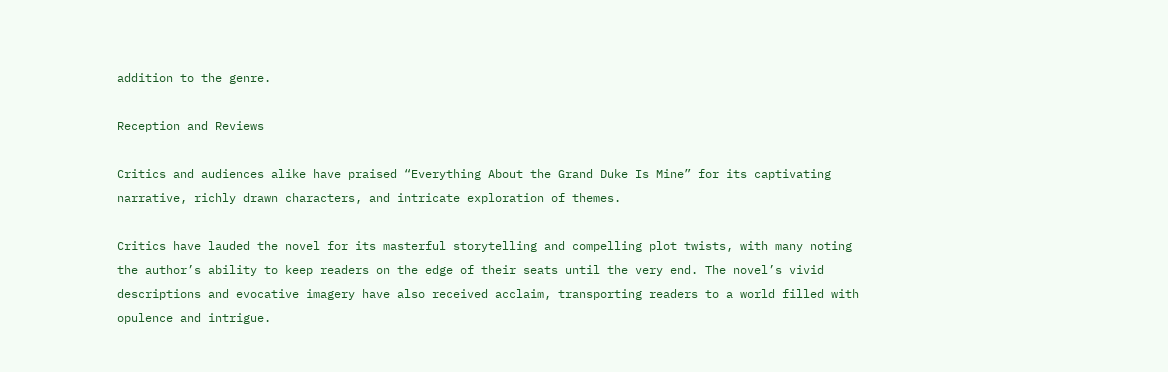addition to the genre.

Reception and Reviews

Critics and audiences alike have praised “Everything About the Grand Duke Is Mine” for its captivating narrative, richly drawn characters, and intricate exploration of themes.

Critics have lauded the novel for its masterful storytelling and compelling plot twists, with many noting the author’s ability to keep readers on the edge of their seats until the very end. The novel’s vivid descriptions and evocative imagery have also received acclaim, transporting readers to a world filled with opulence and intrigue.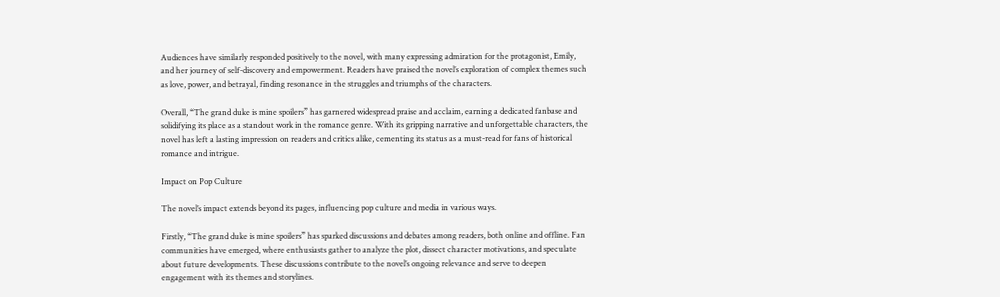Audiences have similarly responded positively to the novel, with many expressing admiration for the protagonist, Emily, and her journey of self-discovery and empowerment. Readers have praised the novel’s exploration of complex themes such as love, power, and betrayal, finding resonance in the struggles and triumphs of the characters.

Overall, “The grand duke is mine spoilers” has garnered widespread praise and acclaim, earning a dedicated fanbase and solidifying its place as a standout work in the romance genre. With its gripping narrative and unforgettable characters, the novel has left a lasting impression on readers and critics alike, cementing its status as a must-read for fans of historical romance and intrigue.

Impact on Pop Culture

The novel’s impact extends beyond its pages, influencing pop culture and media in various ways.

Firstly, “The grand duke is mine spoilers” has sparked discussions and debates among readers, both online and offline. Fan communities have emerged, where enthusiasts gather to analyze the plot, dissect character motivations, and speculate about future developments. These discussions contribute to the novel’s ongoing relevance and serve to deepen engagement with its themes and storylines.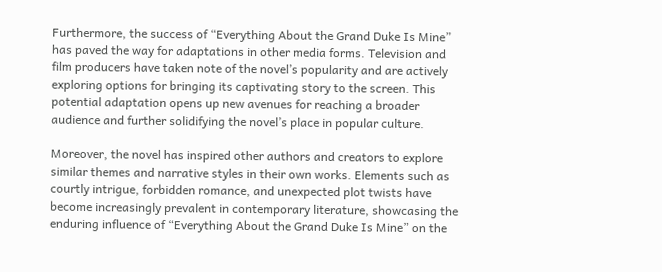Furthermore, the success of “Everything About the Grand Duke Is Mine” has paved the way for adaptations in other media forms. Television and film producers have taken note of the novel’s popularity and are actively exploring options for bringing its captivating story to the screen. This potential adaptation opens up new avenues for reaching a broader audience and further solidifying the novel’s place in popular culture.

Moreover, the novel has inspired other authors and creators to explore similar themes and narrative styles in their own works. Elements such as courtly intrigue, forbidden romance, and unexpected plot twists have become increasingly prevalent in contemporary literature, showcasing the enduring influence of “Everything About the Grand Duke Is Mine” on the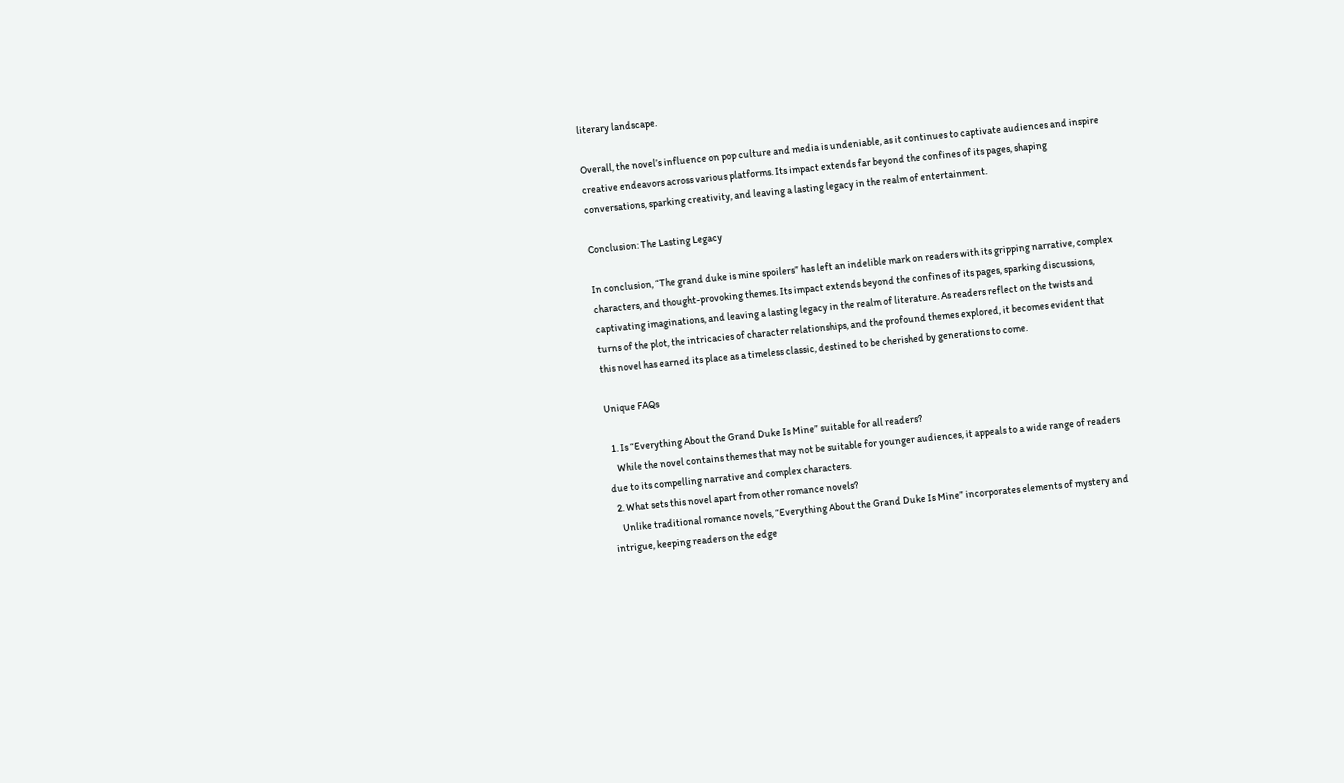literary landscape.

Overall, the novel’s influence on pop culture and media is undeniable, as it continues to captivate audiences and inspire creative endeavors across various platforms. Its impact extends far beyond the confines of its pages, shaping conversations, sparking creativity, and leaving a lasting legacy in the realm of entertainment.

Conclusion: The Lasting Legacy

In conclusion, “The grand duke is mine spoilers” has left an indelible mark on readers with its gripping narrative, complex characters, and thought-provoking themes. Its impact extends beyond the confines of its pages, sparking discussions, captivating imaginations, and leaving a lasting legacy in the realm of literature. As readers reflect on the twists and turns of the plot, the intricacies of character relationships, and the profound themes explored, it becomes evident that this novel has earned its place as a timeless classic, destined to be cherished by generations to come.

Unique FAQs

  1. Is “Everything About the Grand Duke Is Mine” suitable for all readers?
    While the novel contains themes that may not be suitable for younger audiences, it appeals to a wide range of readers due to its compelling narrative and complex characters.
  2. What sets this novel apart from other romance novels?
    Unlike traditional romance novels, “Everything About the Grand Duke Is Mine” incorporates elements of mystery and intrigue, keeping readers on the edge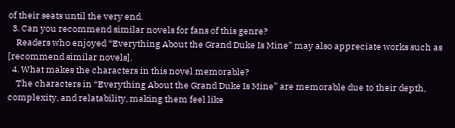of their seats until the very end.
  3. Can you recommend similar novels for fans of this genre?
    Readers who enjoyed “Everything About the Grand Duke Is Mine” may also appreciate works such as [recommend similar novels].
  4. What makes the characters in this novel memorable?
    The characters in “Everything About the Grand Duke Is Mine” are memorable due to their depth, complexity, and relatability, making them feel like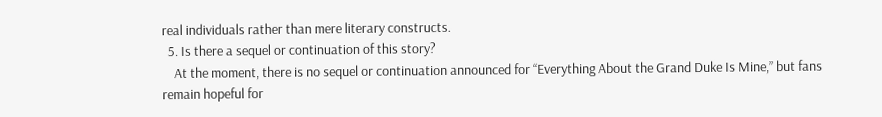real individuals rather than mere literary constructs.
  5. Is there a sequel or continuation of this story?
    At the moment, there is no sequel or continuation announced for “Everything About the Grand Duke Is Mine,” but fans remain hopeful for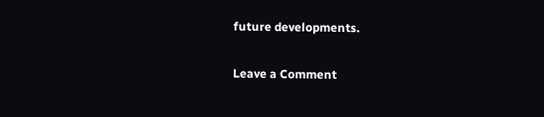future developments.

Leave a Comment